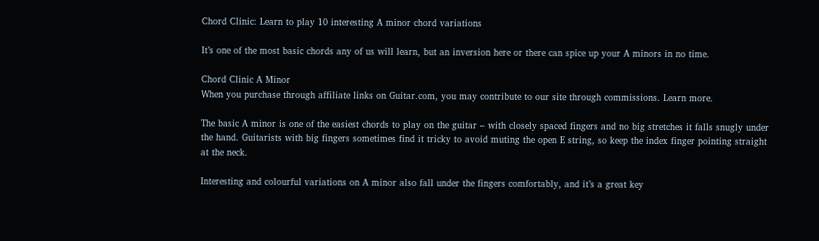Chord Clinic: Learn to play 10 interesting A minor chord variations

It’s one of the most basic chords any of us will learn, but an inversion here or there can spice up your A minors in no time.

Chord Clinic A Minor
When you purchase through affiliate links on Guitar.com, you may contribute to our site through commissions. Learn more.

The basic A minor is one of the easiest chords to play on the guitar – with closely spaced fingers and no big stretches it falls snugly under the hand. Guitarists with big fingers sometimes find it tricky to avoid muting the open E string, so keep the index finger pointing straight at the neck.

Interesting and colourful variations on A minor also fall under the fingers comfortably, and it’s a great key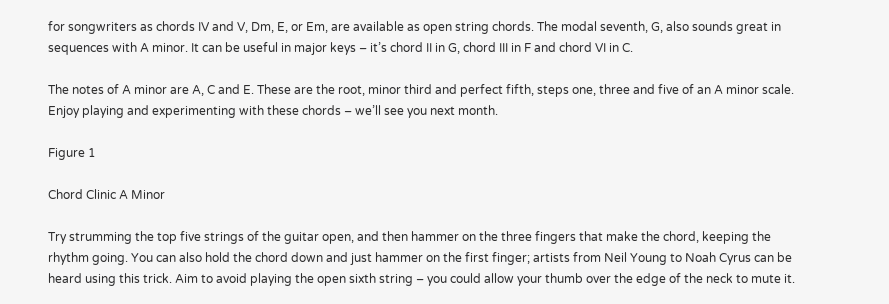for songwriters as chords IV and V, Dm, E, or Em, are available as open string chords. The modal seventh, G, also sounds great in sequences with A minor. It can be useful in major keys – it’s chord II in G, chord III in F and chord VI in C.

The notes of A minor are A, C and E. These are the root, minor third and perfect fifth, steps one, three and five of an A minor scale. Enjoy playing and experimenting with these chords – we’ll see you next month.

Figure 1

Chord Clinic A Minor

Try strumming the top five strings of the guitar open, and then hammer on the three fingers that make the chord, keeping the rhythm going. You can also hold the chord down and just hammer on the first finger; artists from Neil Young to Noah Cyrus can be heard using this trick. Aim to avoid playing the open sixth string – you could allow your thumb over the edge of the neck to mute it.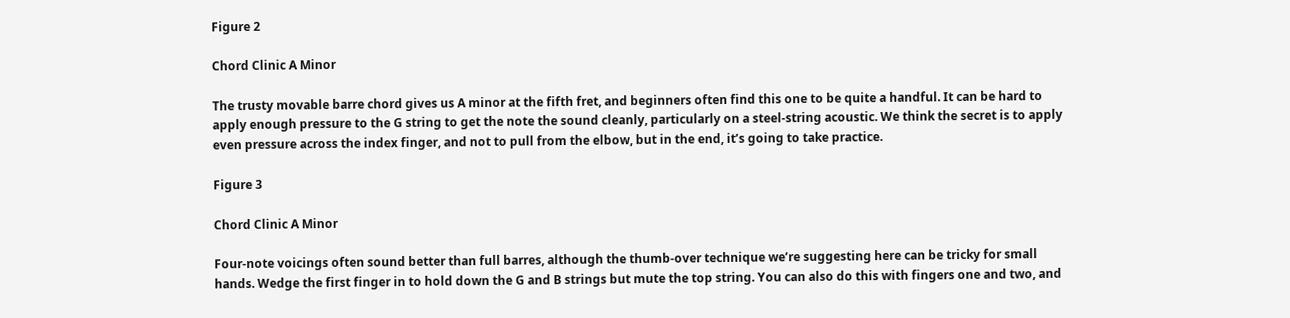Figure 2

Chord Clinic A Minor

The trusty movable barre chord gives us A minor at the fifth fret, and beginners often find this one to be quite a handful. It can be hard to apply enough pressure to the G string to get the note the sound cleanly, particularly on a steel-string acoustic. We think the secret is to apply even pressure across the index finger, and not to pull from the elbow, but in the end, it’s going to take practice.

Figure 3

Chord Clinic A Minor

Four-note voicings often sound better than full barres, although the thumb-over technique we’re suggesting here can be tricky for small hands. Wedge the first finger in to hold down the G and B strings but mute the top string. You can also do this with fingers one and two, and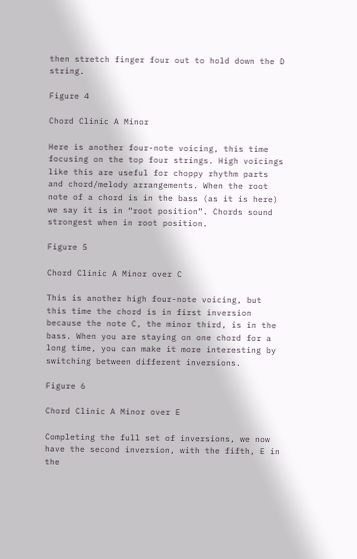then stretch finger four out to hold down the D string.

Figure 4

Chord Clinic A Minor

Here is another four-note voicing, this time focusing on the top four strings. High voicings like this are useful for choppy rhythm parts and chord/melody arrangements. When the root note of a chord is in the bass (as it is here) we say it is in “root position”. Chords sound strongest when in root position.

Figure 5

Chord Clinic A Minor over C

This is another high four-note voicing, but this time the chord is in first inversion because the note C, the minor third, is in the bass. When you are staying on one chord for a long time, you can make it more interesting by switching between different inversions.

Figure 6

Chord Clinic A Minor over E

Completing the full set of inversions, we now have the second inversion, with the fifth, E in the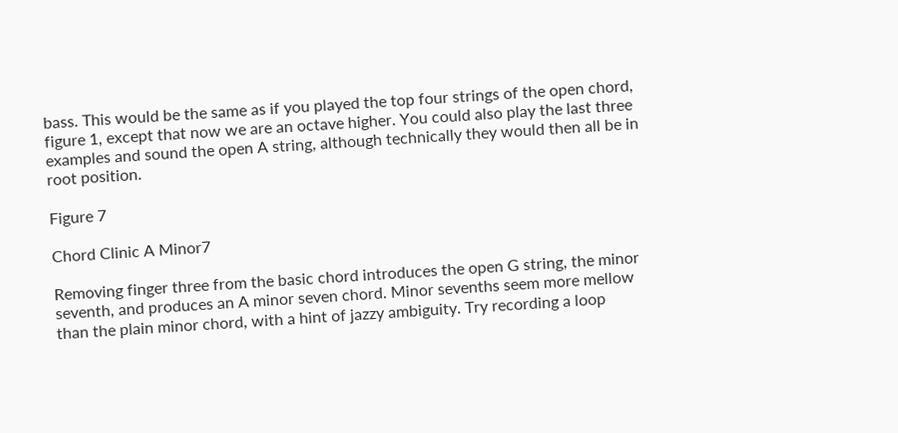bass. This would be the same as if you played the top four strings of the open chord, figure 1, except that now we are an octave higher. You could also play the last three examples and sound the open A string, although technically they would then all be in root position.

Figure 7

Chord Clinic A Minor7

Removing finger three from the basic chord introduces the open G string, the minor seventh, and produces an A minor seven chord. Minor sevenths seem more mellow than the plain minor chord, with a hint of jazzy ambiguity. Try recording a loop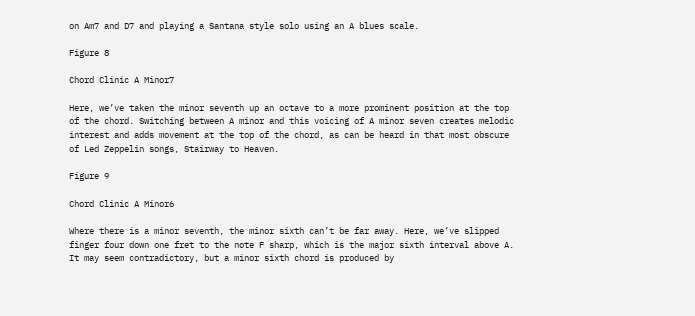on Am7 and D7 and playing a Santana style solo using an A blues scale.

Figure 8

Chord Clinic A Minor7

Here, we’ve taken the minor seventh up an octave to a more prominent position at the top of the chord. Switching between A minor and this voicing of A minor seven creates melodic interest and adds movement at the top of the chord, as can be heard in that most obscure of Led Zeppelin songs, Stairway to Heaven.

Figure 9

Chord Clinic A Minor6

Where there is a minor seventh, the minor sixth can’t be far away. Here, we’ve slipped finger four down one fret to the note F sharp, which is the major sixth interval above A. It may seem contradictory, but a minor sixth chord is produced by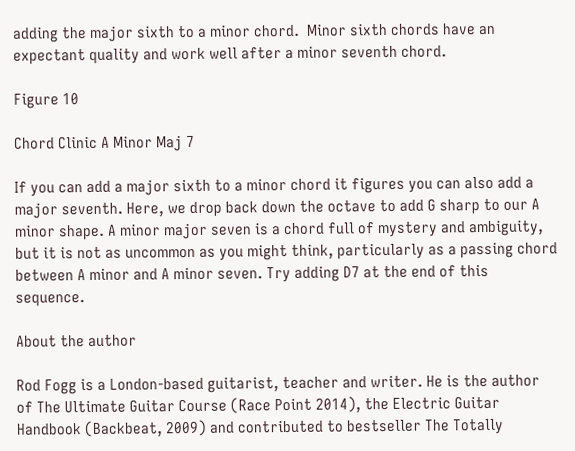adding the major sixth to a minor chord.  Minor sixth chords have an expectant quality and work well after a minor seventh chord.

Figure 10

Chord Clinic A Minor Maj 7

If you can add a major sixth to a minor chord it figures you can also add a major seventh. Here, we drop back down the octave to add G sharp to our A minor shape. A minor major seven is a chord full of mystery and ambiguity, but it is not as uncommon as you might think, particularly as a passing chord between A minor and A minor seven. Try adding D7 at the end of this sequence.

About the author

Rod Fogg is a London-based guitarist, teacher and writer. He is the author of The Ultimate Guitar Course (Race Point 2014), the Electric Guitar Handbook (Backbeat, 2009) and contributed to bestseller The Totally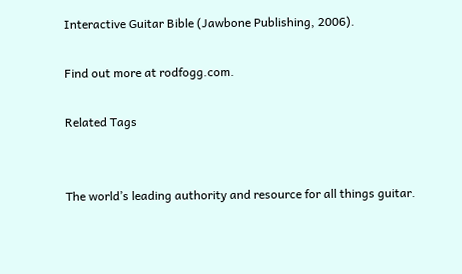Interactive Guitar Bible (Jawbone Publishing, 2006).

Find out more at rodfogg.com.

Related Tags


The world’s leading authority and resource for all things guitar.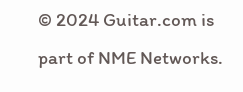© 2024 Guitar.com is part of NME Networks.